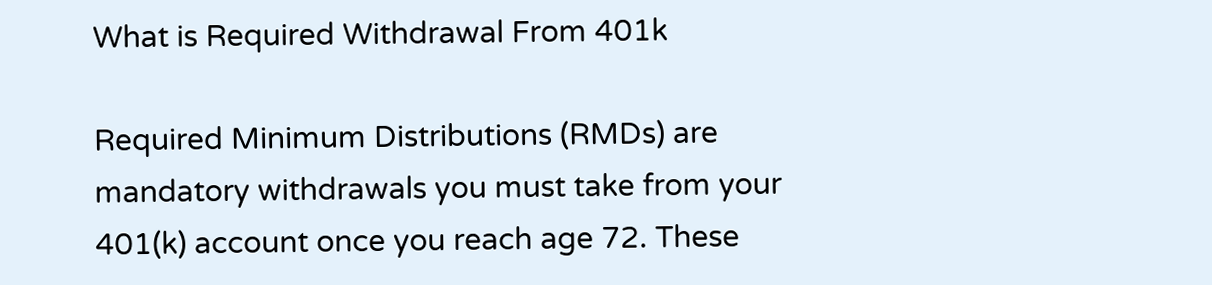What is Required Withdrawal From 401k

Required Minimum Distributions (RMDs) are mandatory withdrawals you must take from your 401(k) account once you reach age 72. These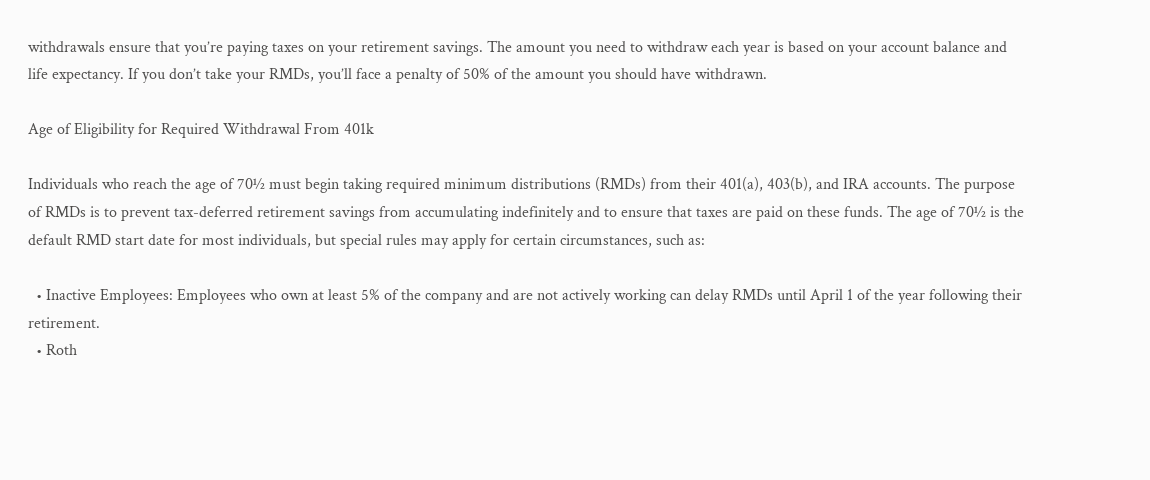withdrawals ensure that you’re paying taxes on your retirement savings. The amount you need to withdraw each year is based on your account balance and life expectancy. If you don’t take your RMDs, you’ll face a penalty of 50% of the amount you should have withdrawn.

Age of Eligibility for Required Withdrawal From 401k

Individuals who reach the age of 70½ must begin taking required minimum distributions (RMDs) from their 401(a), 403(b), and IRA accounts. The purpose of RMDs is to prevent tax-deferred retirement savings from accumulating indefinitely and to ensure that taxes are paid on these funds. The age of 70½ is the default RMD start date for most individuals, but special rules may apply for certain circumstances, such as:

  • Inactive Employees: Employees who own at least 5% of the company and are not actively working can delay RMDs until April 1 of the year following their retirement.
  • Roth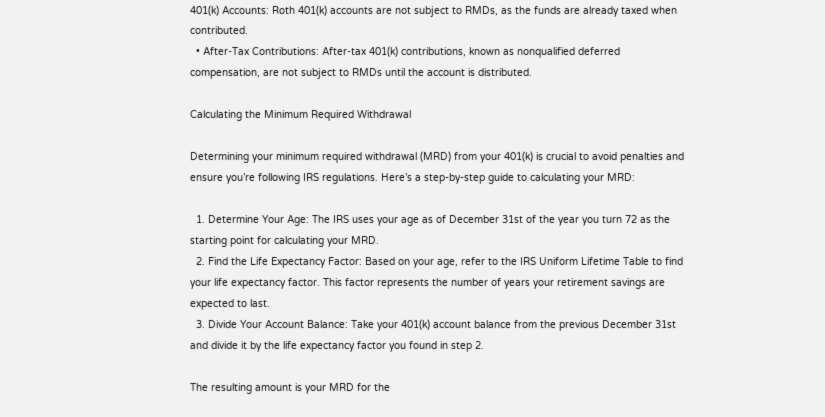401(k) Accounts: Roth 401(k) accounts are not subject to RMDs, as the funds are already taxed when contributed.
  • After-Tax Contributions: After-tax 401(k) contributions, known as nonqualified deferred compensation, are not subject to RMDs until the account is distributed.

Calculating the Minimum Required Withdrawal

Determining your minimum required withdrawal (MRD) from your 401(k) is crucial to avoid penalties and ensure you’re following IRS regulations. Here’s a step-by-step guide to calculating your MRD:

  1. Determine Your Age: The IRS uses your age as of December 31st of the year you turn 72 as the starting point for calculating your MRD.
  2. Find the Life Expectancy Factor: Based on your age, refer to the IRS Uniform Lifetime Table to find your life expectancy factor. This factor represents the number of years your retirement savings are expected to last.
  3. Divide Your Account Balance: Take your 401(k) account balance from the previous December 31st and divide it by the life expectancy factor you found in step 2.

The resulting amount is your MRD for the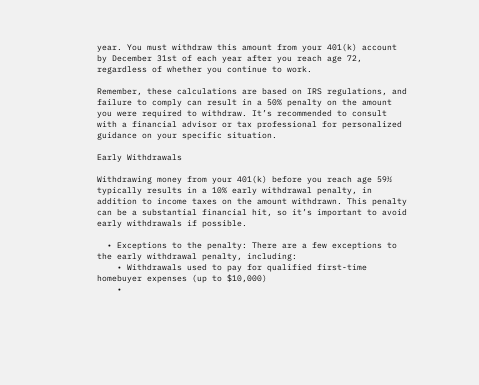year. You must withdraw this amount from your 401(k) account by December 31st of each year after you reach age 72, regardless of whether you continue to work.

Remember, these calculations are based on IRS regulations, and failure to comply can result in a 50% penalty on the amount you were required to withdraw. It’s recommended to consult with a financial advisor or tax professional for personalized guidance on your specific situation.

Early Withdrawals

Withdrawing money from your 401(k) before you reach age 59½ typically results in a 10% early withdrawal penalty, in addition to income taxes on the amount withdrawn. This penalty can be a substantial financial hit, so it’s important to avoid early withdrawals if possible.

  • Exceptions to the penalty: There are a few exceptions to the early withdrawal penalty, including:
    • Withdrawals used to pay for qualified first-time homebuyer expenses (up to $10,000)
    •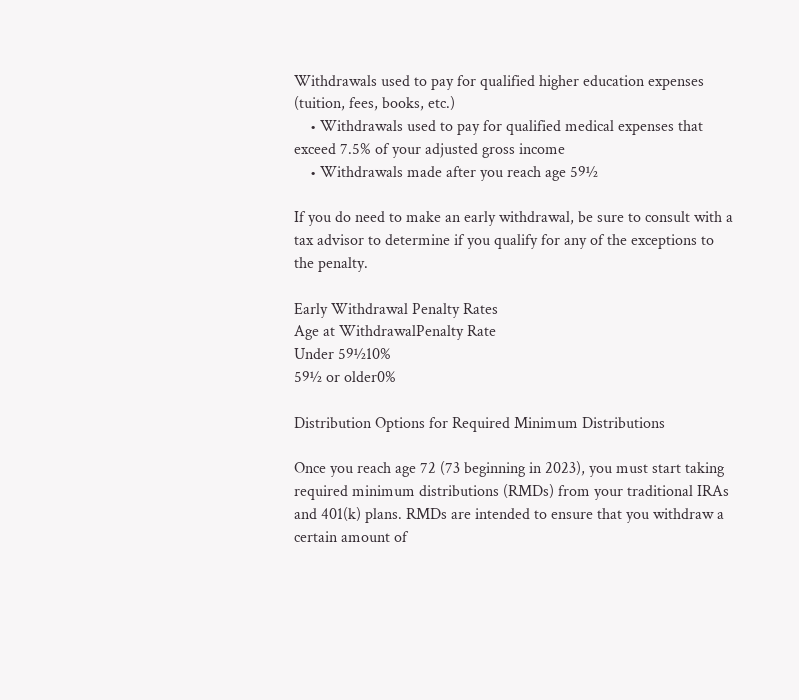Withdrawals used to pay for qualified higher education expenses (tuition, fees, books, etc.)
    • Withdrawals used to pay for qualified medical expenses that exceed 7.5% of your adjusted gross income
    • Withdrawals made after you reach age 59½

If you do need to make an early withdrawal, be sure to consult with a tax advisor to determine if you qualify for any of the exceptions to the penalty.

Early Withdrawal Penalty Rates
Age at WithdrawalPenalty Rate
Under 59½10%
59½ or older0%

Distribution Options for Required Minimum Distributions

Once you reach age 72 (73 beginning in 2023), you must start taking required minimum distributions (RMDs) from your traditional IRAs and 401(k) plans. RMDs are intended to ensure that you withdraw a certain amount of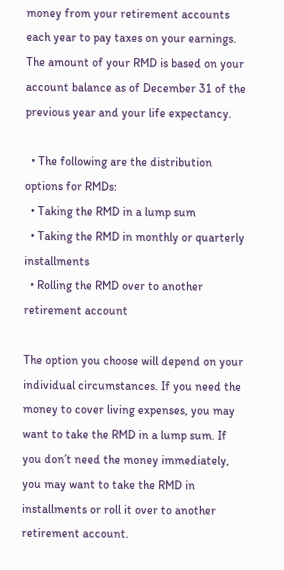money from your retirement accounts each year to pay taxes on your earnings. The amount of your RMD is based on your account balance as of December 31 of the previous year and your life expectancy.

  • The following are the distribution options for RMDs:
  • Taking the RMD in a lump sum
  • Taking the RMD in monthly or quarterly installments
  • Rolling the RMD over to another retirement account

The option you choose will depend on your individual circumstances. If you need the money to cover living expenses, you may want to take the RMD in a lump sum. If you don’t need the money immediately, you may want to take the RMD in installments or roll it over to another retirement account.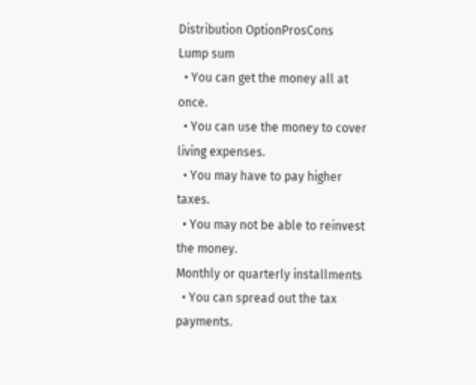Distribution OptionProsCons
Lump sum
  • You can get the money all at once.
  • You can use the money to cover living expenses.
  • You may have to pay higher taxes.
  • You may not be able to reinvest the money.
Monthly or quarterly installments
  • You can spread out the tax payments.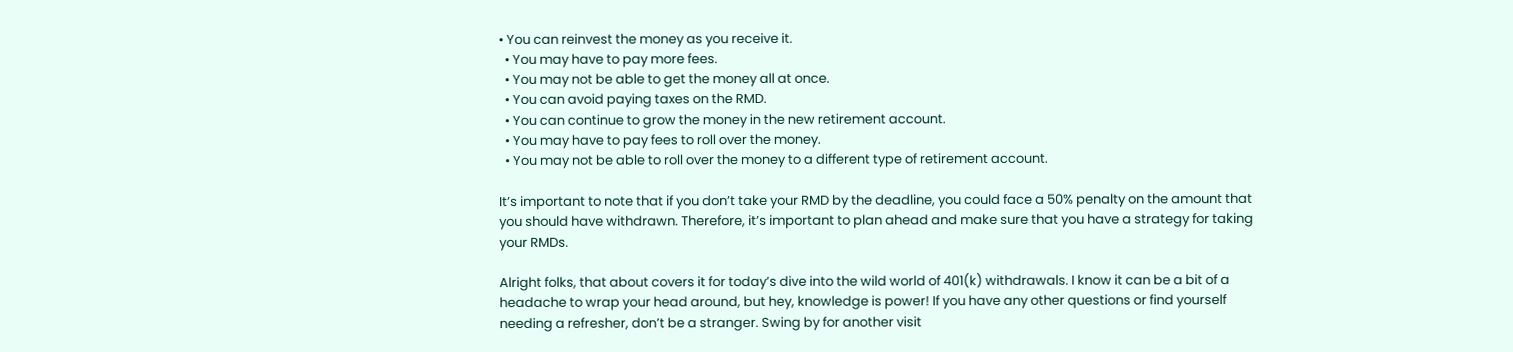• You can reinvest the money as you receive it.
  • You may have to pay more fees.
  • You may not be able to get the money all at once.
  • You can avoid paying taxes on the RMD.
  • You can continue to grow the money in the new retirement account.
  • You may have to pay fees to roll over the money.
  • You may not be able to roll over the money to a different type of retirement account.

It’s important to note that if you don’t take your RMD by the deadline, you could face a 50% penalty on the amount that you should have withdrawn. Therefore, it’s important to plan ahead and make sure that you have a strategy for taking your RMDs.

Alright folks, that about covers it for today’s dive into the wild world of 401(k) withdrawals. I know it can be a bit of a headache to wrap your head around, but hey, knowledge is power! If you have any other questions or find yourself needing a refresher, don’t be a stranger. Swing by for another visit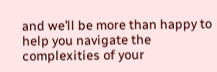and we’ll be more than happy to help you navigate the complexities of your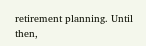retirement planning. Until then,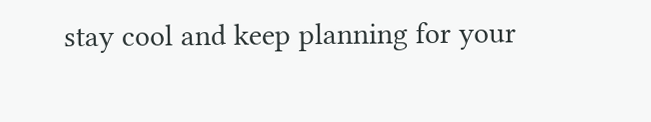stay cool and keep planning for your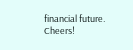financial future. Cheers!